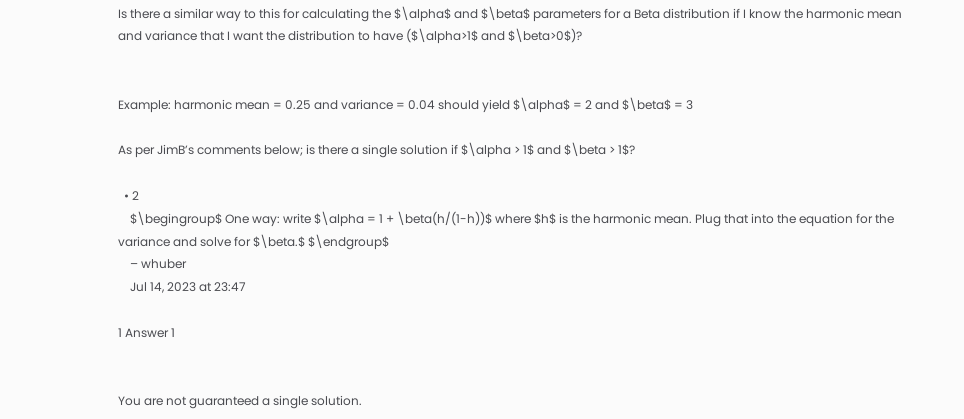Is there a similar way to this for calculating the $\alpha$ and $\beta$ parameters for a Beta distribution if I know the harmonic mean and variance that I want the distribution to have ($\alpha>1$ and $\beta>0$)?


Example: harmonic mean = 0.25 and variance = 0.04 should yield $\alpha$ = 2 and $\beta$ = 3

As per JimB’s comments below; is there a single solution if $\alpha > 1$ and $\beta > 1$?

  • 2
    $\begingroup$ One way: write $\alpha = 1 + \beta(h/(1-h))$ where $h$ is the harmonic mean. Plug that into the equation for the variance and solve for $\beta.$ $\endgroup$
    – whuber
    Jul 14, 2023 at 23:47

1 Answer 1


You are not guaranteed a single solution.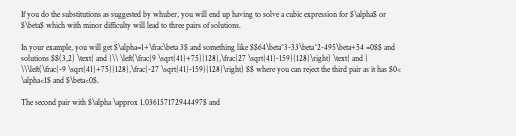If you do the substitutions as suggested by whuber, you will end up having to solve a cubic expression for $\alpha$ or $\beta$ which with minor difficulty will lead to three pairs of solutions.

In your example, you will get $\alpha=1+\frac\beta 3$ and something like $$64\beta^3-33\beta^2-495\beta+54 =0$$ and solutions $$(3,2) \text{ and }\\ \left(\frac{9 \sqrt{41}+75}{128},\frac{27 \sqrt{41}-159}{128}\right) \text{ and } \\\left(\frac{-9 \sqrt{41}+75}{128},\frac{-27 \sqrt{41}-159}{128}\right) $$ where you can reject the third pair as it has $0< \alpha<1$ and $\beta<0$.

The second pair with $\alpha \approx 1.036157172944497$ and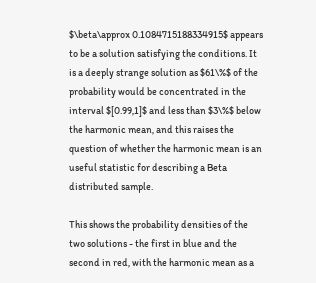$\beta\approx 0.1084715188334915$ appears to be a solution satisfying the conditions. It is a deeply strange solution as $61\%$ of the probability would be concentrated in the interval $[0.99,1]$ and less than $3\%$ below the harmonic mean, and this raises the question of whether the harmonic mean is an useful statistic for describing a Beta distributed sample.

This shows the probability densities of the two solutions - the first in blue and the second in red, with the harmonic mean as a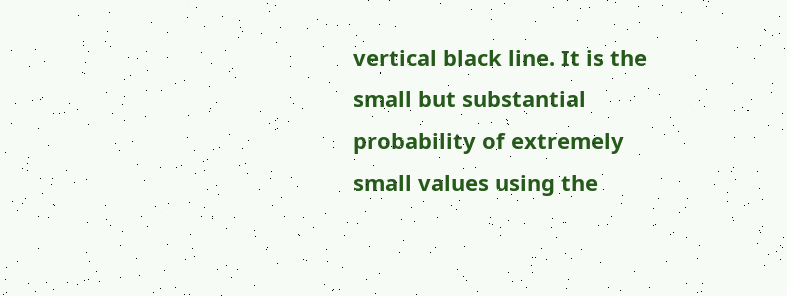vertical black line. It is the small but substantial probability of extremely small values using the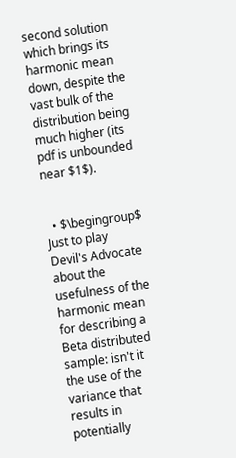second solution which brings its harmonic mean down, despite the vast bulk of the distribution being much higher (its pdf is unbounded near $1$).


  • $\begingroup$ Just to play Devil's Advocate about the usefulness of the harmonic mean for describing a Beta distributed sample: isn't it the use of the variance that results in potentially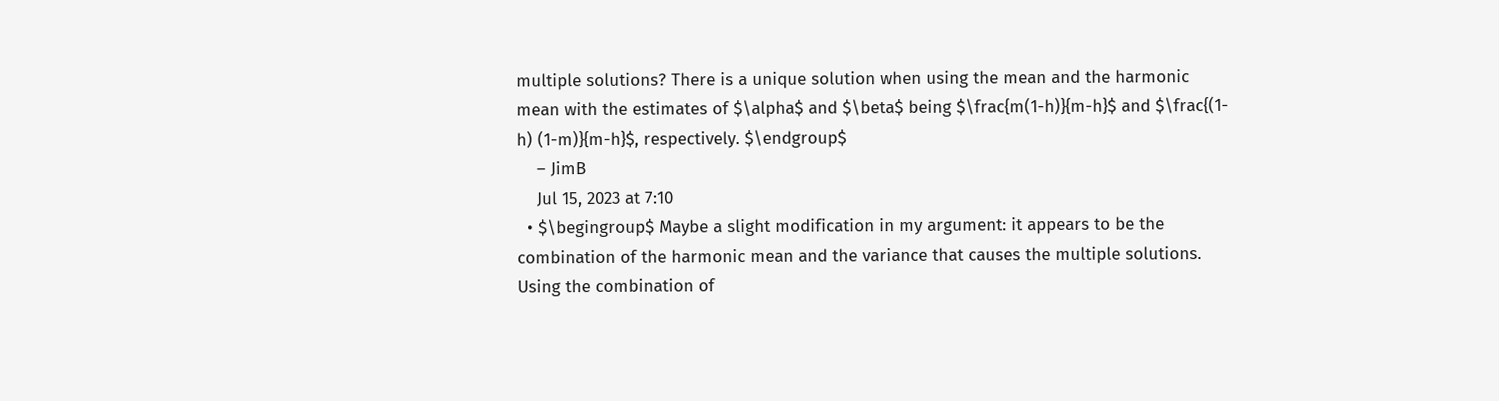multiple solutions? There is a unique solution when using the mean and the harmonic mean with the estimates of $\alpha$ and $\beta$ being $\frac{m(1-h)}{m-h}$ and $\frac{(1-h) (1-m)}{m-h}$, respectively. $\endgroup$
    – JimB
    Jul 15, 2023 at 7:10
  • $\begingroup$ Maybe a slight modification in my argument: it appears to be the combination of the harmonic mean and the variance that causes the multiple solutions. Using the combination of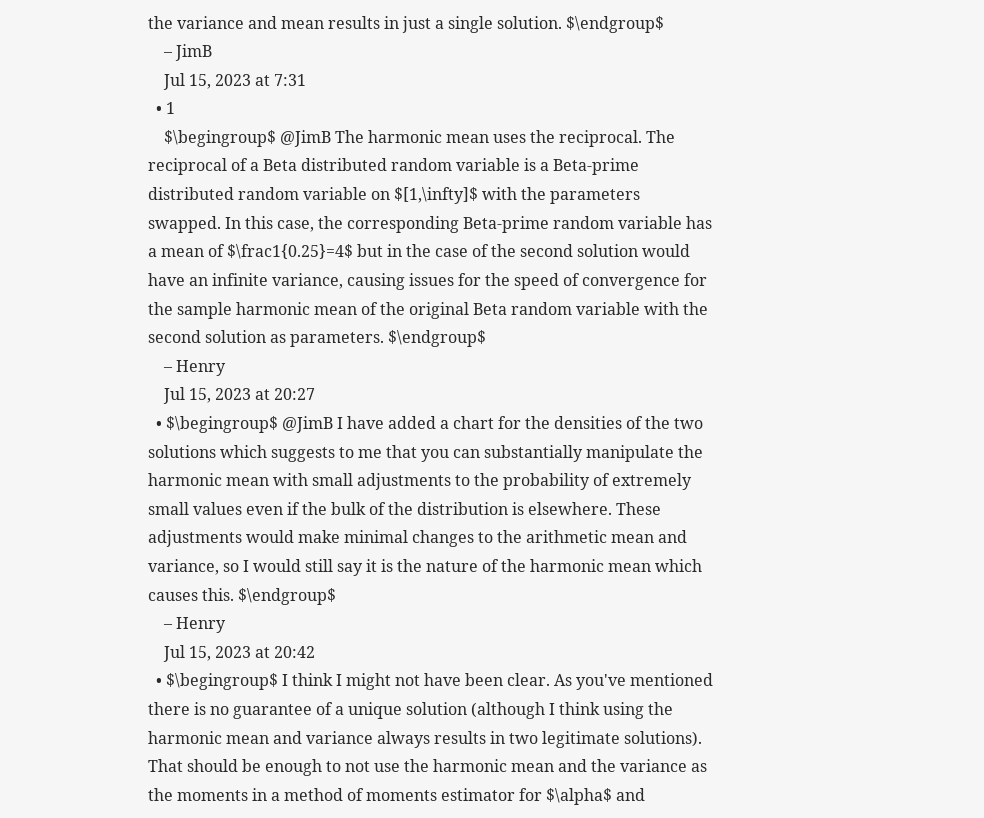the variance and mean results in just a single solution. $\endgroup$
    – JimB
    Jul 15, 2023 at 7:31
  • 1
    $\begingroup$ @JimB The harmonic mean uses the reciprocal. The reciprocal of a Beta distributed random variable is a Beta-prime distributed random variable on $[1,\infty]$ with the parameters swapped. In this case, the corresponding Beta-prime random variable has a mean of $\frac1{0.25}=4$ but in the case of the second solution would have an infinite variance, causing issues for the speed of convergence for the sample harmonic mean of the original Beta random variable with the second solution as parameters. $\endgroup$
    – Henry
    Jul 15, 2023 at 20:27
  • $\begingroup$ @JimB I have added a chart for the densities of the two solutions which suggests to me that you can substantially manipulate the harmonic mean with small adjustments to the probability of extremely small values even if the bulk of the distribution is elsewhere. These adjustments would make minimal changes to the arithmetic mean and variance, so I would still say it is the nature of the harmonic mean which causes this. $\endgroup$
    – Henry
    Jul 15, 2023 at 20:42
  • $\begingroup$ I think I might not have been clear. As you've mentioned there is no guarantee of a unique solution (although I think using the harmonic mean and variance always results in two legitimate solutions). That should be enough to not use the harmonic mean and the variance as the moments in a method of moments estimator for $\alpha$ and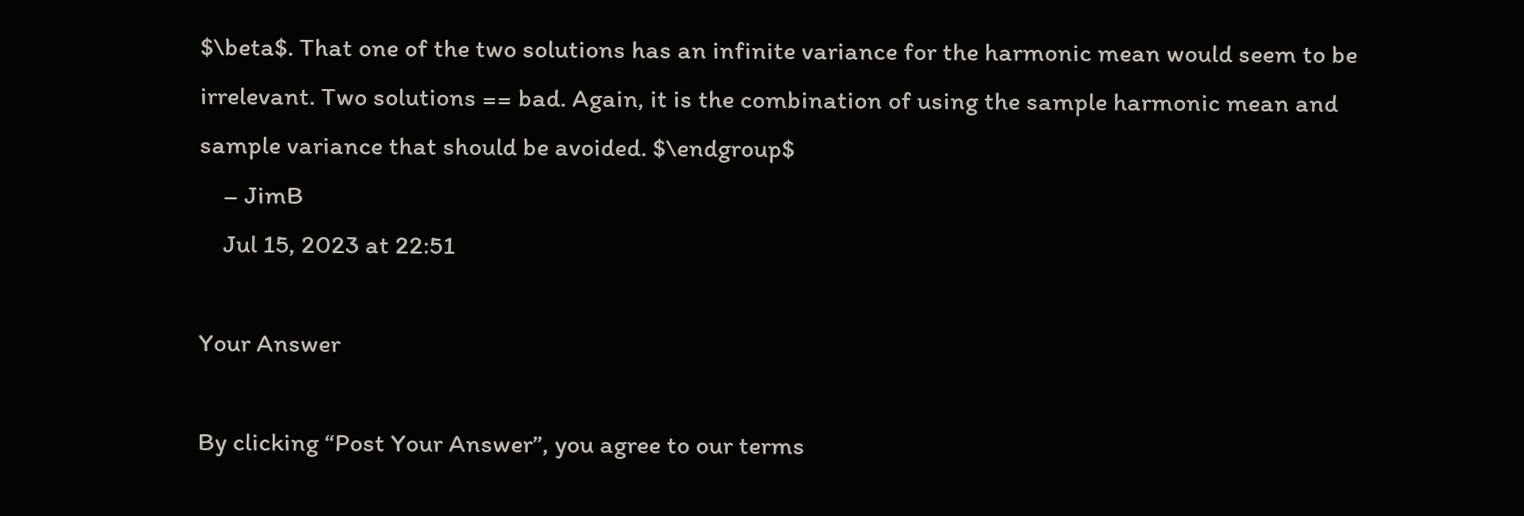$\beta$. That one of the two solutions has an infinite variance for the harmonic mean would seem to be irrelevant. Two solutions == bad. Again, it is the combination of using the sample harmonic mean and sample variance that should be avoided. $\endgroup$
    – JimB
    Jul 15, 2023 at 22:51

Your Answer

By clicking “Post Your Answer”, you agree to our terms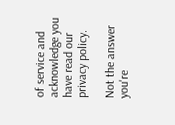of service and acknowledge you have read our privacy policy.

Not the answer you're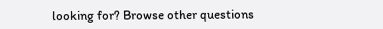looking for? Browse other questions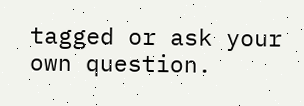tagged or ask your own question.